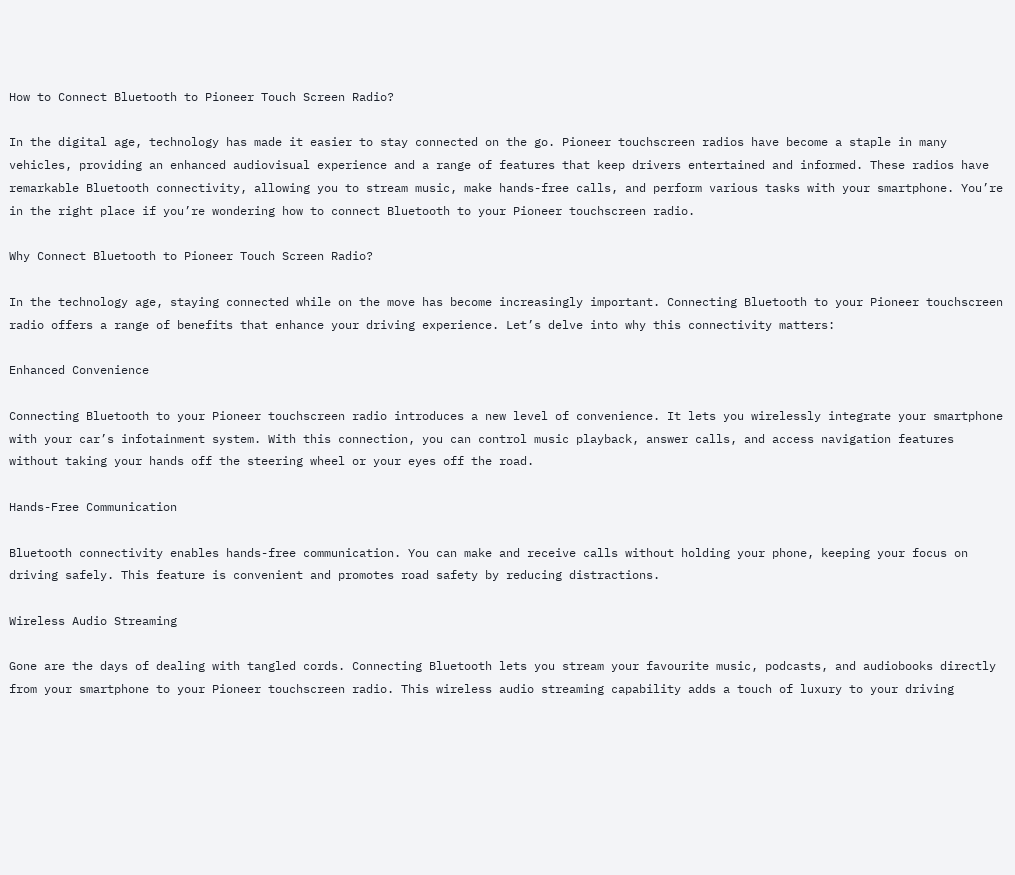How to Connect Bluetooth to Pioneer Touch Screen Radio?

In the digital age, technology has made it easier to stay connected on the go. Pioneer touchscreen radios have become a staple in many vehicles, providing an enhanced audiovisual experience and a range of features that keep drivers entertained and informed. These radios have remarkable Bluetooth connectivity, allowing you to stream music, make hands-free calls, and perform various tasks with your smartphone. You’re in the right place if you’re wondering how to connect Bluetooth to your Pioneer touchscreen radio.

Why Connect Bluetooth to Pioneer Touch Screen Radio?

In the technology age, staying connected while on the move has become increasingly important. Connecting Bluetooth to your Pioneer touchscreen radio offers a range of benefits that enhance your driving experience. Let’s delve into why this connectivity matters:

Enhanced Convenience

Connecting Bluetooth to your Pioneer touchscreen radio introduces a new level of convenience. It lets you wirelessly integrate your smartphone with your car’s infotainment system. With this connection, you can control music playback, answer calls, and access navigation features without taking your hands off the steering wheel or your eyes off the road.

Hands-Free Communication

Bluetooth connectivity enables hands-free communication. You can make and receive calls without holding your phone, keeping your focus on driving safely. This feature is convenient and promotes road safety by reducing distractions.

Wireless Audio Streaming

Gone are the days of dealing with tangled cords. Connecting Bluetooth lets you stream your favourite music, podcasts, and audiobooks directly from your smartphone to your Pioneer touchscreen radio. This wireless audio streaming capability adds a touch of luxury to your driving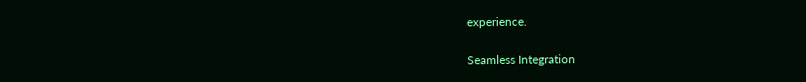experience.

Seamless Integration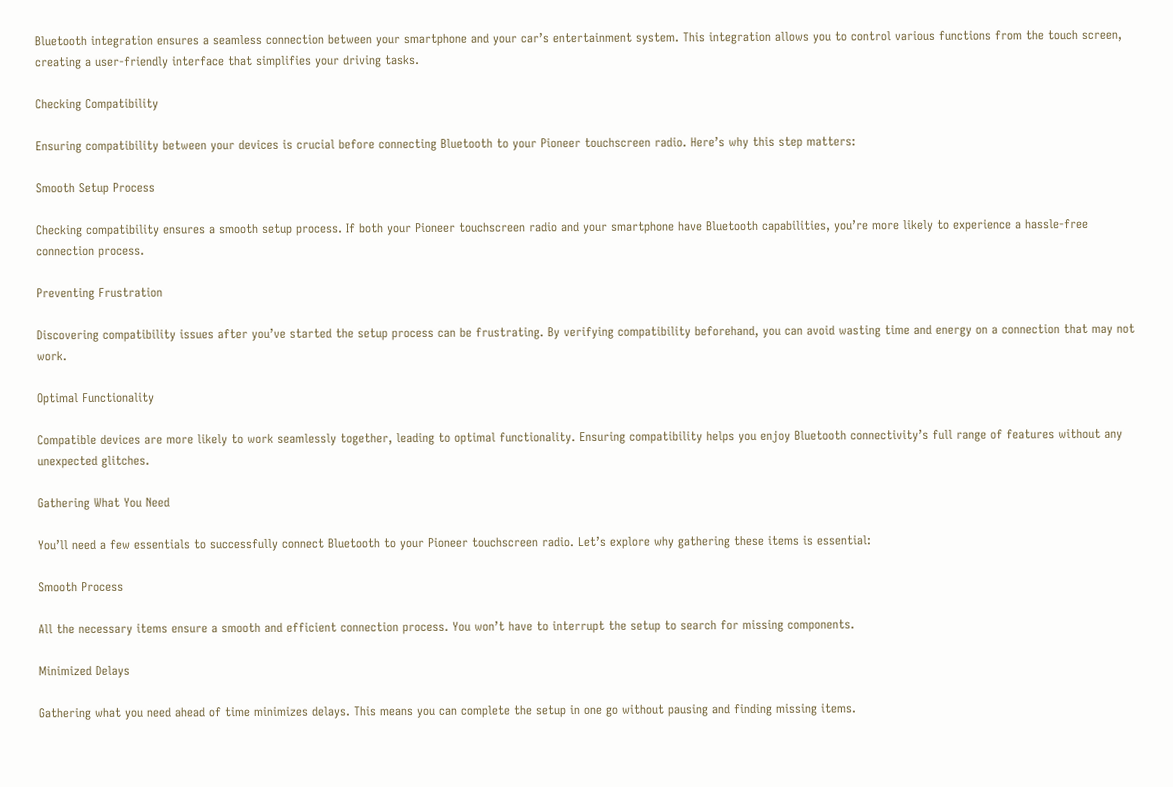Bluetooth integration ensures a seamless connection between your smartphone and your car’s entertainment system. This integration allows you to control various functions from the touch screen, creating a user-friendly interface that simplifies your driving tasks.

Checking Compatibility

Ensuring compatibility between your devices is crucial before connecting Bluetooth to your Pioneer touchscreen radio. Here’s why this step matters:

Smooth Setup Process

Checking compatibility ensures a smooth setup process. If both your Pioneer touchscreen radio and your smartphone have Bluetooth capabilities, you’re more likely to experience a hassle-free connection process.

Preventing Frustration

Discovering compatibility issues after you’ve started the setup process can be frustrating. By verifying compatibility beforehand, you can avoid wasting time and energy on a connection that may not work.

Optimal Functionality

Compatible devices are more likely to work seamlessly together, leading to optimal functionality. Ensuring compatibility helps you enjoy Bluetooth connectivity’s full range of features without any unexpected glitches.

Gathering What You Need

You’ll need a few essentials to successfully connect Bluetooth to your Pioneer touchscreen radio. Let’s explore why gathering these items is essential:

Smooth Process

All the necessary items ensure a smooth and efficient connection process. You won’t have to interrupt the setup to search for missing components.

Minimized Delays

Gathering what you need ahead of time minimizes delays. This means you can complete the setup in one go without pausing and finding missing items.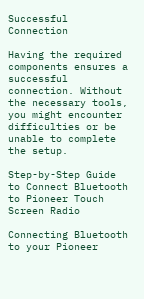Successful Connection

Having the required components ensures a successful connection. Without the necessary tools, you might encounter difficulties or be unable to complete the setup.

Step-by-Step Guide to Connect Bluetooth to Pioneer Touch Screen Radio

Connecting Bluetooth to your Pioneer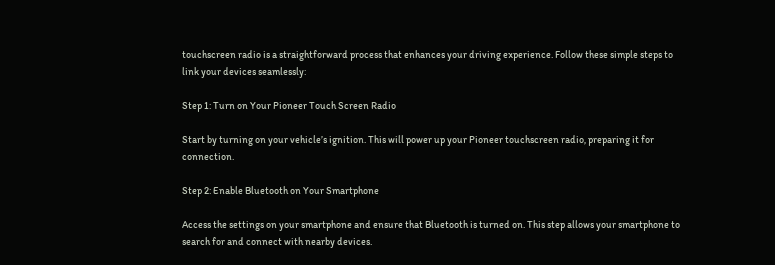touchscreen radio is a straightforward process that enhances your driving experience. Follow these simple steps to link your devices seamlessly:

Step 1: Turn on Your Pioneer Touch Screen Radio

Start by turning on your vehicle’s ignition. This will power up your Pioneer touchscreen radio, preparing it for connection.

Step 2: Enable Bluetooth on Your Smartphone

Access the settings on your smartphone and ensure that Bluetooth is turned on. This step allows your smartphone to search for and connect with nearby devices.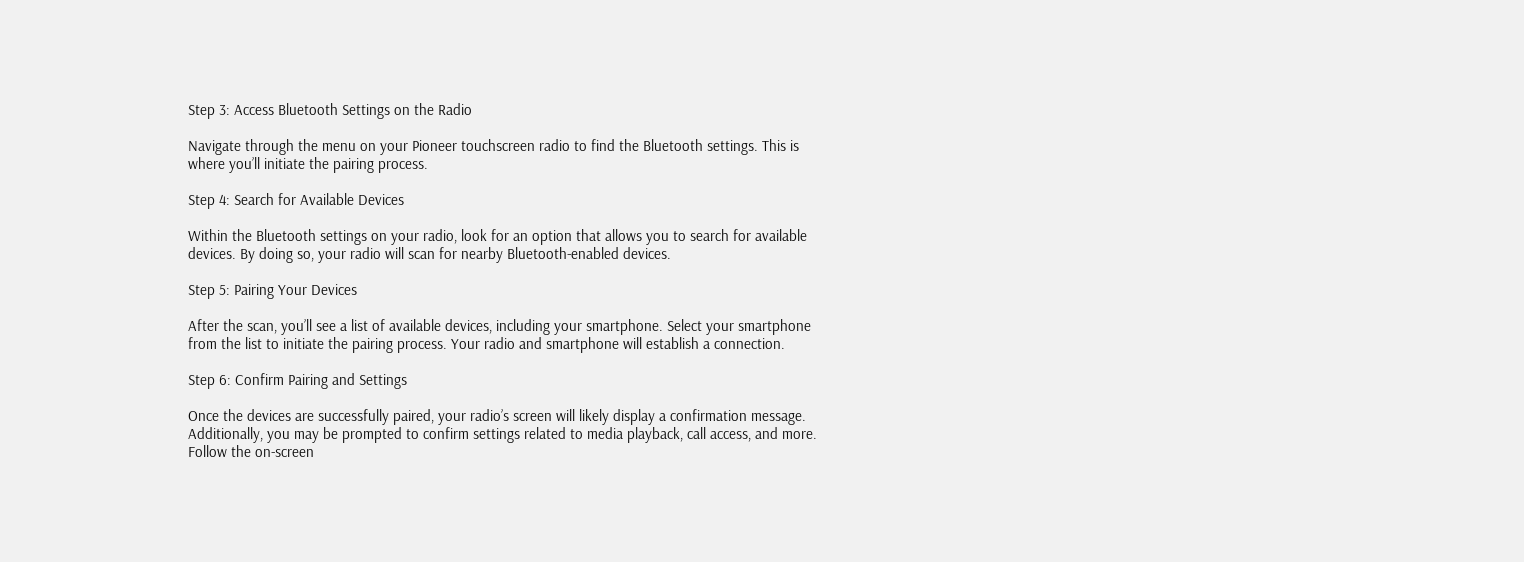Step 3: Access Bluetooth Settings on the Radio

Navigate through the menu on your Pioneer touchscreen radio to find the Bluetooth settings. This is where you’ll initiate the pairing process.

Step 4: Search for Available Devices

Within the Bluetooth settings on your radio, look for an option that allows you to search for available devices. By doing so, your radio will scan for nearby Bluetooth-enabled devices.

Step 5: Pairing Your Devices

After the scan, you’ll see a list of available devices, including your smartphone. Select your smartphone from the list to initiate the pairing process. Your radio and smartphone will establish a connection.

Step 6: Confirm Pairing and Settings

Once the devices are successfully paired, your radio’s screen will likely display a confirmation message. Additionally, you may be prompted to confirm settings related to media playback, call access, and more. Follow the on-screen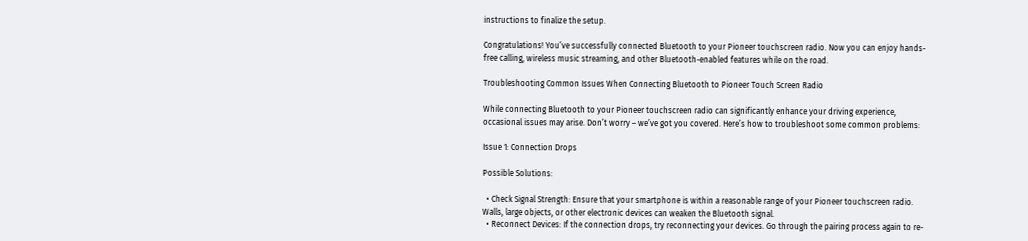instructions to finalize the setup.

Congratulations! You’ve successfully connected Bluetooth to your Pioneer touchscreen radio. Now you can enjoy hands-free calling, wireless music streaming, and other Bluetooth-enabled features while on the road.

Troubleshooting Common Issues When Connecting Bluetooth to Pioneer Touch Screen Radio

While connecting Bluetooth to your Pioneer touchscreen radio can significantly enhance your driving experience, occasional issues may arise. Don’t worry – we’ve got you covered. Here’s how to troubleshoot some common problems:

Issue 1: Connection Drops

Possible Solutions:

  • Check Signal Strength: Ensure that your smartphone is within a reasonable range of your Pioneer touchscreen radio. Walls, large objects, or other electronic devices can weaken the Bluetooth signal.
  • Reconnect Devices: If the connection drops, try reconnecting your devices. Go through the pairing process again to re-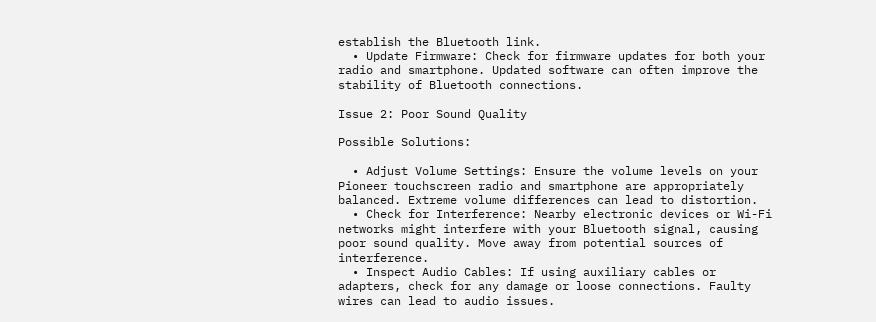establish the Bluetooth link.
  • Update Firmware: Check for firmware updates for both your radio and smartphone. Updated software can often improve the stability of Bluetooth connections.

Issue 2: Poor Sound Quality

Possible Solutions:

  • Adjust Volume Settings: Ensure the volume levels on your Pioneer touchscreen radio and smartphone are appropriately balanced. Extreme volume differences can lead to distortion.
  • Check for Interference: Nearby electronic devices or Wi-Fi networks might interfere with your Bluetooth signal, causing poor sound quality. Move away from potential sources of interference.
  • Inspect Audio Cables: If using auxiliary cables or adapters, check for any damage or loose connections. Faulty wires can lead to audio issues.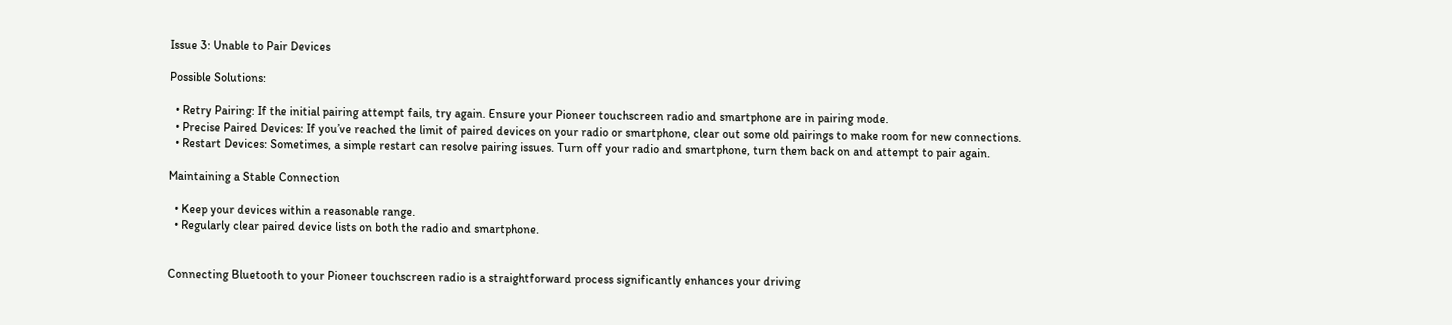Issue 3: Unable to Pair Devices

Possible Solutions:

  • Retry Pairing: If the initial pairing attempt fails, try again. Ensure your Pioneer touchscreen radio and smartphone are in pairing mode.
  • Precise Paired Devices: If you’ve reached the limit of paired devices on your radio or smartphone, clear out some old pairings to make room for new connections.
  • Restart Devices: Sometimes, a simple restart can resolve pairing issues. Turn off your radio and smartphone, turn them back on and attempt to pair again.

Maintaining a Stable Connection

  • Keep your devices within a reasonable range.
  • Regularly clear paired device lists on both the radio and smartphone.


Connecting Bluetooth to your Pioneer touchscreen radio is a straightforward process significantly enhances your driving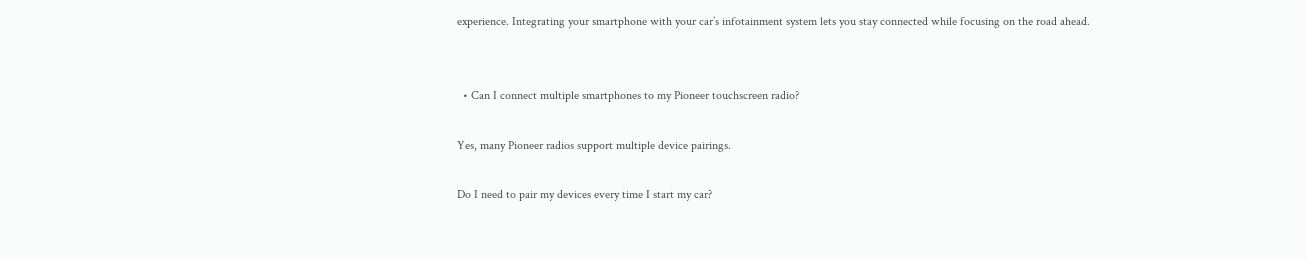experience. Integrating your smartphone with your car’s infotainment system lets you stay connected while focusing on the road ahead.


  • Can I connect multiple smartphones to my Pioneer touchscreen radio?

Yes, many Pioneer radios support multiple device pairings.

Do I need to pair my devices every time I start my car?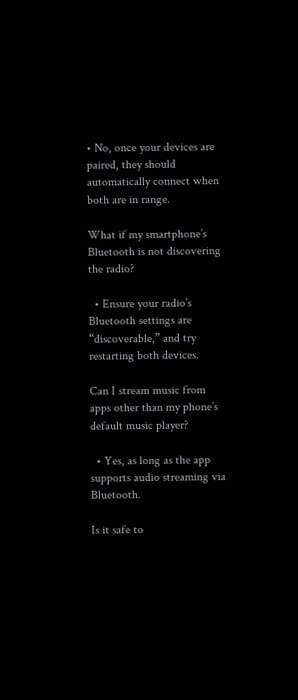• No, once your devices are paired, they should automatically connect when both are in range.

What if my smartphone’s Bluetooth is not discovering the radio?

  • Ensure your radio’s Bluetooth settings are “discoverable,” and try restarting both devices.

Can I stream music from apps other than my phone’s default music player?

  • Yes, as long as the app supports audio streaming via Bluetooth.

Is it safe to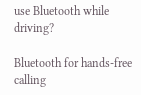use Bluetooth while driving?

Bluetooth for hands-free calling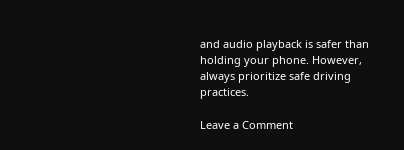and audio playback is safer than holding your phone. However, always prioritize safe driving practices.

Leave a Comment